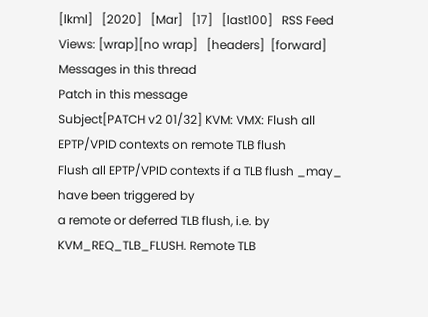[lkml]   [2020]   [Mar]   [17]   [last100]   RSS Feed
Views: [wrap][no wrap]   [headers]  [forward]
Messages in this thread
Patch in this message
Subject[PATCH v2 01/32] KVM: VMX: Flush all EPTP/VPID contexts on remote TLB flush
Flush all EPTP/VPID contexts if a TLB flush _may_ have been triggered by
a remote or deferred TLB flush, i.e. by KVM_REQ_TLB_FLUSH. Remote TLB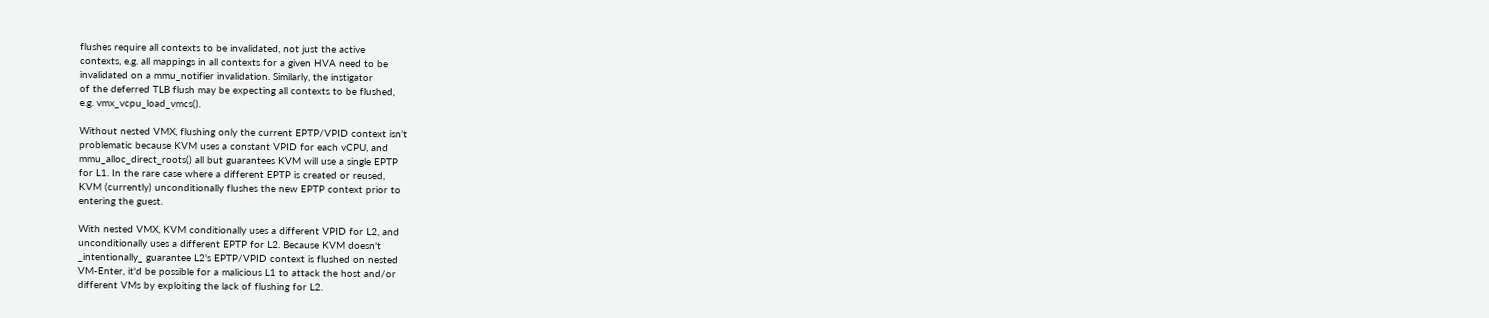flushes require all contexts to be invalidated, not just the active
contexts, e.g. all mappings in all contexts for a given HVA need to be
invalidated on a mmu_notifier invalidation. Similarly, the instigator
of the deferred TLB flush may be expecting all contexts to be flushed,
e.g. vmx_vcpu_load_vmcs().

Without nested VMX, flushing only the current EPTP/VPID context isn't
problematic because KVM uses a constant VPID for each vCPU, and
mmu_alloc_direct_roots() all but guarantees KVM will use a single EPTP
for L1. In the rare case where a different EPTP is created or reused,
KVM (currently) unconditionally flushes the new EPTP context prior to
entering the guest.

With nested VMX, KVM conditionally uses a different VPID for L2, and
unconditionally uses a different EPTP for L2. Because KVM doesn't
_intentionally_ guarantee L2's EPTP/VPID context is flushed on nested
VM-Enter, it'd be possible for a malicious L1 to attack the host and/or
different VMs by exploiting the lack of flushing for L2.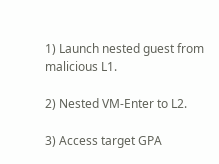1) Launch nested guest from malicious L1.

2) Nested VM-Enter to L2.

3) Access target GPA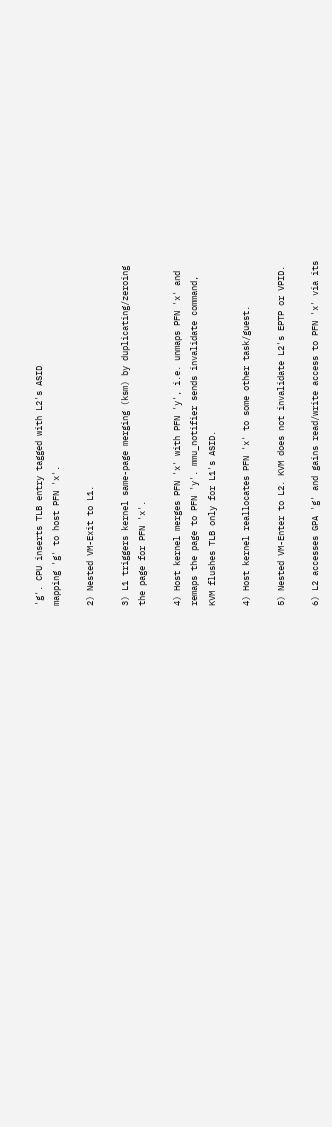'g'. CPU inserts TLB entry tagged with L2's ASID
mapping 'g' to host PFN 'x'.

2) Nested VM-Exit to L1.

3) L1 triggers kernel same-page merging (ksm) by duplicating/zeroing
the page for PFN 'x'.

4) Host kernel merges PFN 'x' with PFN 'y', i.e. unmaps PFN 'x' and
remaps the page to PFN 'y'. mmu_notifier sends invalidate command,
KVM flushes TLB only for L1's ASID.

4) Host kernel reallocates PFN 'x' to some other task/guest.

5) Nested VM-Enter to L2. KVM does not invalidate L2's EPTP or VPID.

6) L2 accesses GPA 'g' and gains read/write access to PFN 'x' via its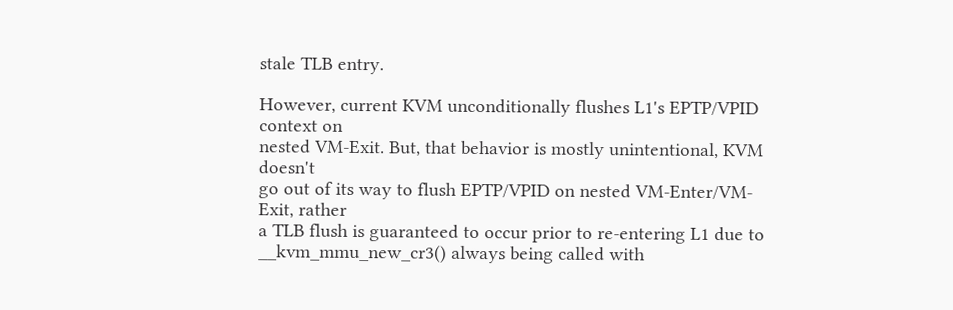stale TLB entry.

However, current KVM unconditionally flushes L1's EPTP/VPID context on
nested VM-Exit. But, that behavior is mostly unintentional, KVM doesn't
go out of its way to flush EPTP/VPID on nested VM-Enter/VM-Exit, rather
a TLB flush is guaranteed to occur prior to re-entering L1 due to
__kvm_mmu_new_cr3() always being called with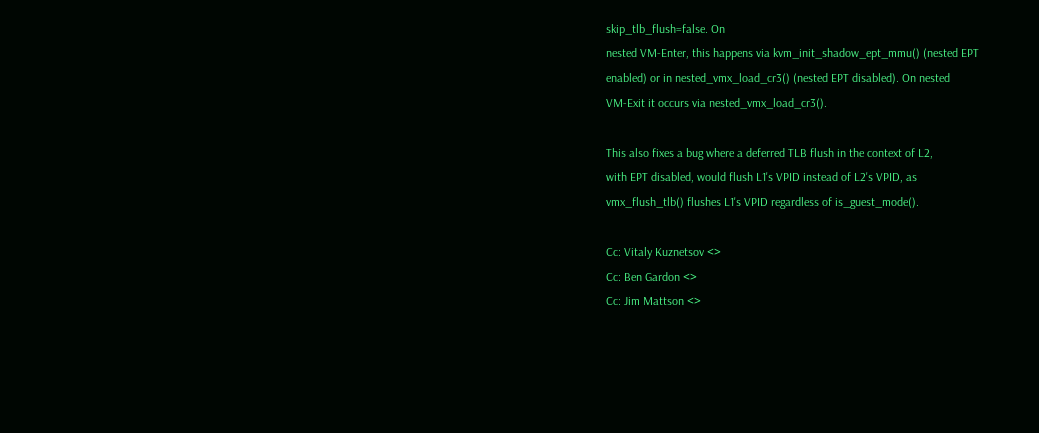skip_tlb_flush=false. On
nested VM-Enter, this happens via kvm_init_shadow_ept_mmu() (nested EPT
enabled) or in nested_vmx_load_cr3() (nested EPT disabled). On nested
VM-Exit it occurs via nested_vmx_load_cr3().

This also fixes a bug where a deferred TLB flush in the context of L2,
with EPT disabled, would flush L1's VPID instead of L2's VPID, as
vmx_flush_tlb() flushes L1's VPID regardless of is_guest_mode().

Cc: Vitaly Kuznetsov <>
Cc: Ben Gardon <>
Cc: Jim Mattson <>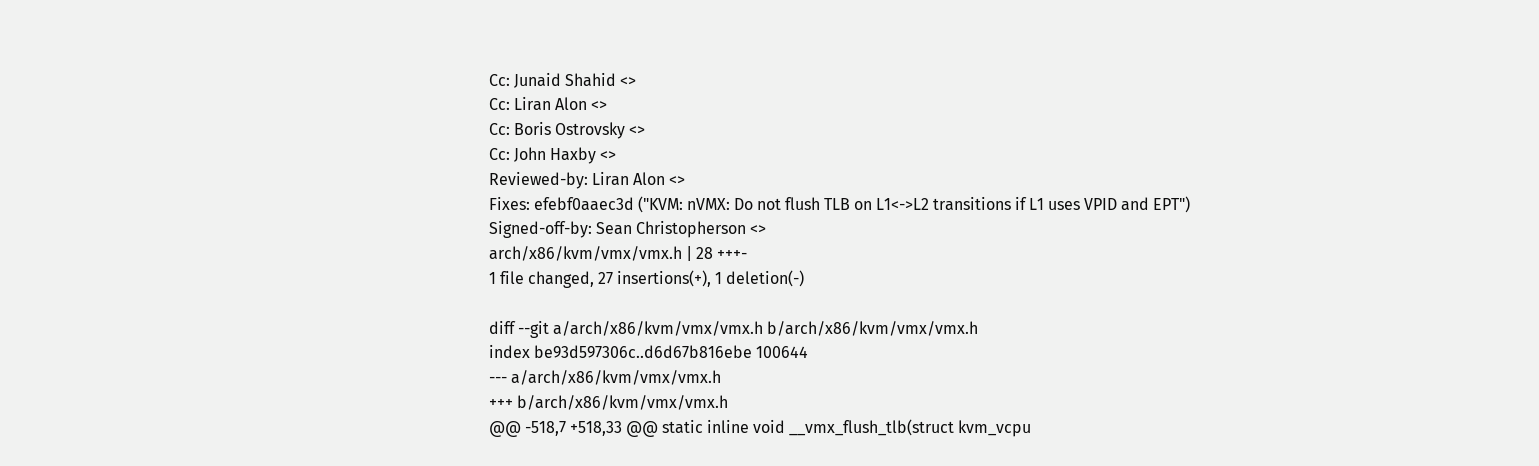Cc: Junaid Shahid <>
Cc: Liran Alon <>
Cc: Boris Ostrovsky <>
Cc: John Haxby <>
Reviewed-by: Liran Alon <>
Fixes: efebf0aaec3d ("KVM: nVMX: Do not flush TLB on L1<->L2 transitions if L1 uses VPID and EPT")
Signed-off-by: Sean Christopherson <>
arch/x86/kvm/vmx/vmx.h | 28 +++-
1 file changed, 27 insertions(+), 1 deletion(-)

diff --git a/arch/x86/kvm/vmx/vmx.h b/arch/x86/kvm/vmx/vmx.h
index be93d597306c..d6d67b816ebe 100644
--- a/arch/x86/kvm/vmx/vmx.h
+++ b/arch/x86/kvm/vmx/vmx.h
@@ -518,7 +518,33 @@ static inline void __vmx_flush_tlb(struct kvm_vcpu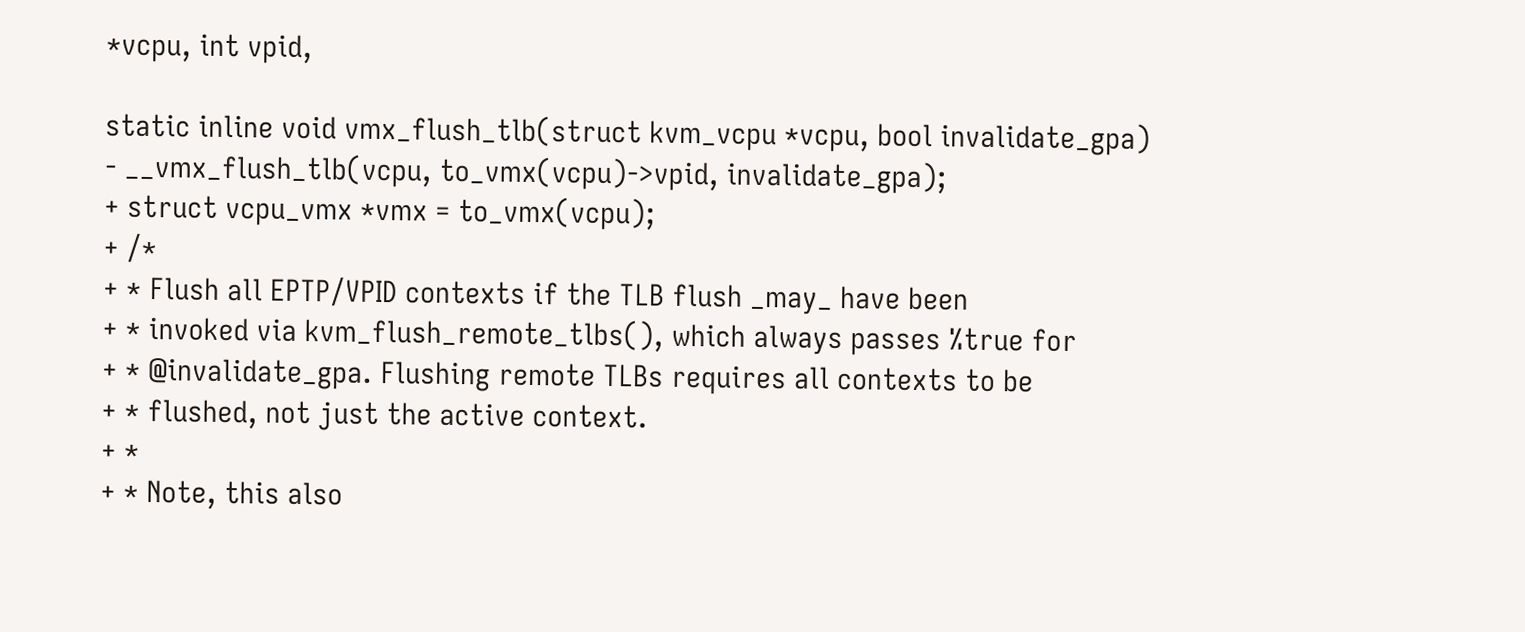*vcpu, int vpid,

static inline void vmx_flush_tlb(struct kvm_vcpu *vcpu, bool invalidate_gpa)
- __vmx_flush_tlb(vcpu, to_vmx(vcpu)->vpid, invalidate_gpa);
+ struct vcpu_vmx *vmx = to_vmx(vcpu);
+ /*
+ * Flush all EPTP/VPID contexts if the TLB flush _may_ have been
+ * invoked via kvm_flush_remote_tlbs(), which always passes %true for
+ * @invalidate_gpa. Flushing remote TLBs requires all contexts to be
+ * flushed, not just the active context.
+ *
+ * Note, this also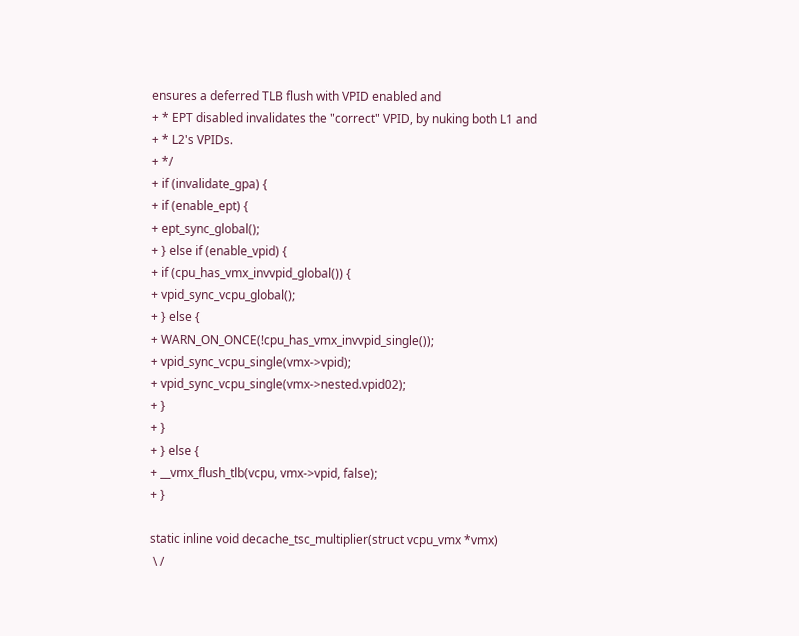ensures a deferred TLB flush with VPID enabled and
+ * EPT disabled invalidates the "correct" VPID, by nuking both L1 and
+ * L2's VPIDs.
+ */
+ if (invalidate_gpa) {
+ if (enable_ept) {
+ ept_sync_global();
+ } else if (enable_vpid) {
+ if (cpu_has_vmx_invvpid_global()) {
+ vpid_sync_vcpu_global();
+ } else {
+ WARN_ON_ONCE(!cpu_has_vmx_invvpid_single());
+ vpid_sync_vcpu_single(vmx->vpid);
+ vpid_sync_vcpu_single(vmx->nested.vpid02);
+ }
+ }
+ } else {
+ __vmx_flush_tlb(vcpu, vmx->vpid, false);
+ }

static inline void decache_tsc_multiplier(struct vcpu_vmx *vmx)
 \ /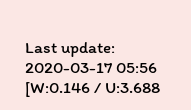Last update: 2020-03-17 05:56    [W:0.146 / U:3.688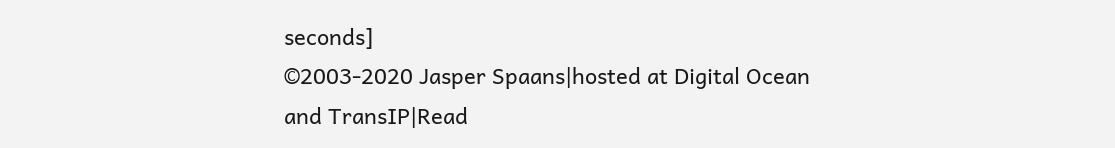seconds]
©2003-2020 Jasper Spaans|hosted at Digital Ocean and TransIP|Read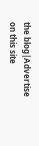the blog|Advertise on this site